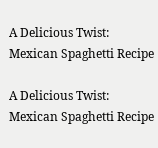A Delicious Twist: Mexican Spaghetti Recipe

A Delicious Twist: Mexican Spaghetti Recipe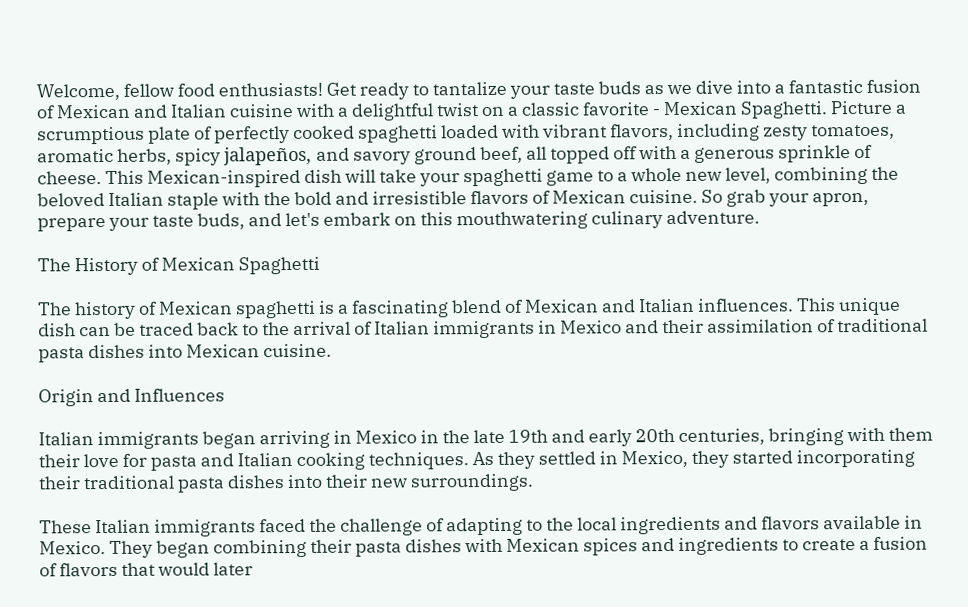Welcome, fellow food enthusiasts! Get ready to tantalize your taste buds as we dive into a fantastic fusion of Mexican and Italian cuisine with a delightful twist on a classic favorite - Mexican Spaghetti. Picture a scrumptious plate of perfectly cooked spaghetti loaded with vibrant flavors, including zesty tomatoes, aromatic herbs, spicy jalapeños, and savory ground beef, all topped off with a generous sprinkle of cheese. This Mexican-inspired dish will take your spaghetti game to a whole new level, combining the beloved Italian staple with the bold and irresistible flavors of Mexican cuisine. So grab your apron, prepare your taste buds, and let's embark on this mouthwatering culinary adventure.

The History of Mexican Spaghetti

The history of Mexican spaghetti is a fascinating blend of Mexican and Italian influences. This unique dish can be traced back to the arrival of Italian immigrants in Mexico and their assimilation of traditional pasta dishes into Mexican cuisine.

Origin and Influences

Italian immigrants began arriving in Mexico in the late 19th and early 20th centuries, bringing with them their love for pasta and Italian cooking techniques. As they settled in Mexico, they started incorporating their traditional pasta dishes into their new surroundings.

These Italian immigrants faced the challenge of adapting to the local ingredients and flavors available in Mexico. They began combining their pasta dishes with Mexican spices and ingredients to create a fusion of flavors that would later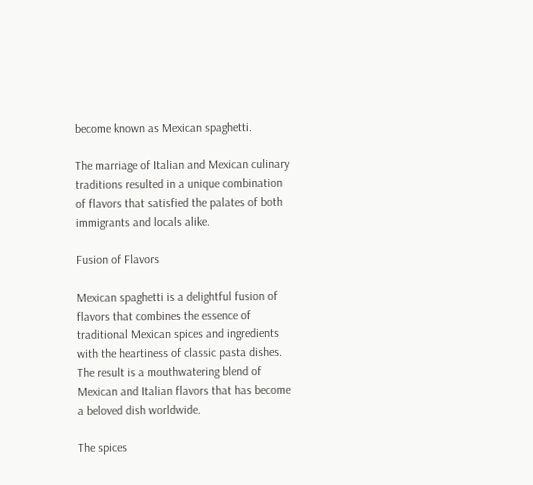become known as Mexican spaghetti.

The marriage of Italian and Mexican culinary traditions resulted in a unique combination of flavors that satisfied the palates of both immigrants and locals alike.

Fusion of Flavors

Mexican spaghetti is a delightful fusion of flavors that combines the essence of traditional Mexican spices and ingredients with the heartiness of classic pasta dishes. The result is a mouthwatering blend of Mexican and Italian flavors that has become a beloved dish worldwide.

The spices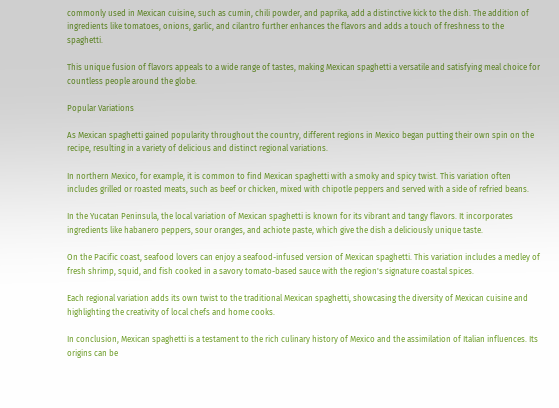commonly used in Mexican cuisine, such as cumin, chili powder, and paprika, add a distinctive kick to the dish. The addition of ingredients like tomatoes, onions, garlic, and cilantro further enhances the flavors and adds a touch of freshness to the spaghetti.

This unique fusion of flavors appeals to a wide range of tastes, making Mexican spaghetti a versatile and satisfying meal choice for countless people around the globe.

Popular Variations

As Mexican spaghetti gained popularity throughout the country, different regions in Mexico began putting their own spin on the recipe, resulting in a variety of delicious and distinct regional variations.

In northern Mexico, for example, it is common to find Mexican spaghetti with a smoky and spicy twist. This variation often includes grilled or roasted meats, such as beef or chicken, mixed with chipotle peppers and served with a side of refried beans.

In the Yucatan Peninsula, the local variation of Mexican spaghetti is known for its vibrant and tangy flavors. It incorporates ingredients like habanero peppers, sour oranges, and achiote paste, which give the dish a deliciously unique taste.

On the Pacific coast, seafood lovers can enjoy a seafood-infused version of Mexican spaghetti. This variation includes a medley of fresh shrimp, squid, and fish cooked in a savory tomato-based sauce with the region's signature coastal spices.

Each regional variation adds its own twist to the traditional Mexican spaghetti, showcasing the diversity of Mexican cuisine and highlighting the creativity of local chefs and home cooks.

In conclusion, Mexican spaghetti is a testament to the rich culinary history of Mexico and the assimilation of Italian influences. Its origins can be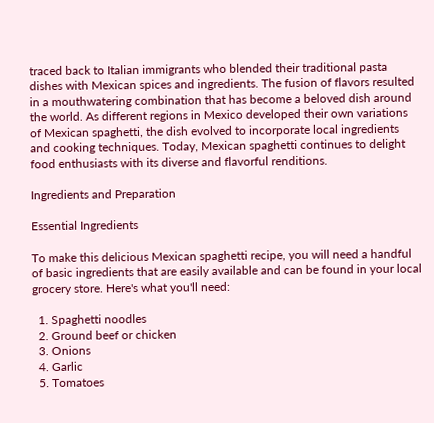traced back to Italian immigrants who blended their traditional pasta dishes with Mexican spices and ingredients. The fusion of flavors resulted in a mouthwatering combination that has become a beloved dish around the world. As different regions in Mexico developed their own variations of Mexican spaghetti, the dish evolved to incorporate local ingredients and cooking techniques. Today, Mexican spaghetti continues to delight food enthusiasts with its diverse and flavorful renditions.

Ingredients and Preparation

Essential Ingredients

To make this delicious Mexican spaghetti recipe, you will need a handful of basic ingredients that are easily available and can be found in your local grocery store. Here's what you'll need:

  1. Spaghetti noodles
  2. Ground beef or chicken
  3. Onions
  4. Garlic
  5. Tomatoes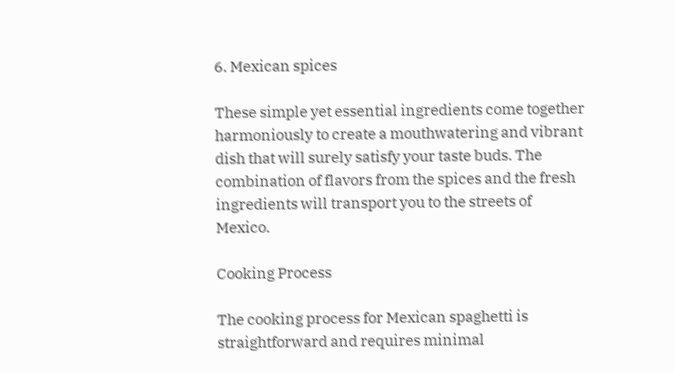6. Mexican spices

These simple yet essential ingredients come together harmoniously to create a mouthwatering and vibrant dish that will surely satisfy your taste buds. The combination of flavors from the spices and the fresh ingredients will transport you to the streets of Mexico.

Cooking Process

The cooking process for Mexican spaghetti is straightforward and requires minimal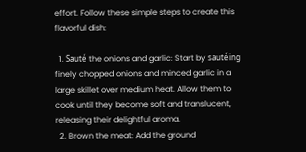effort. Follow these simple steps to create this flavorful dish:

  1. Sauté the onions and garlic: Start by sautéing finely chopped onions and minced garlic in a large skillet over medium heat. Allow them to cook until they become soft and translucent, releasing their delightful aroma.
  2. Brown the meat: Add the ground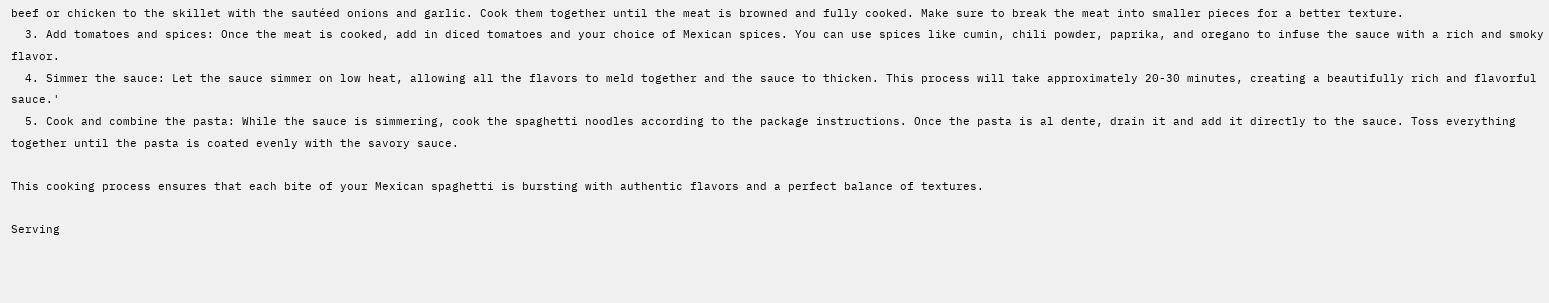beef or chicken to the skillet with the sautéed onions and garlic. Cook them together until the meat is browned and fully cooked. Make sure to break the meat into smaller pieces for a better texture.
  3. Add tomatoes and spices: Once the meat is cooked, add in diced tomatoes and your choice of Mexican spices. You can use spices like cumin, chili powder, paprika, and oregano to infuse the sauce with a rich and smoky flavor.
  4. Simmer the sauce: Let the sauce simmer on low heat, allowing all the flavors to meld together and the sauce to thicken. This process will take approximately 20-30 minutes, creating a beautifully rich and flavorful sauce.'
  5. Cook and combine the pasta: While the sauce is simmering, cook the spaghetti noodles according to the package instructions. Once the pasta is al dente, drain it and add it directly to the sauce. Toss everything together until the pasta is coated evenly with the savory sauce.

This cooking process ensures that each bite of your Mexican spaghetti is bursting with authentic flavors and a perfect balance of textures.

Serving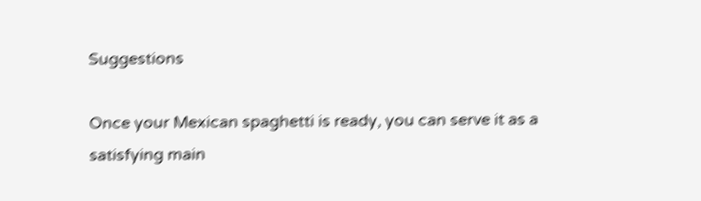Suggestions

Once your Mexican spaghetti is ready, you can serve it as a satisfying main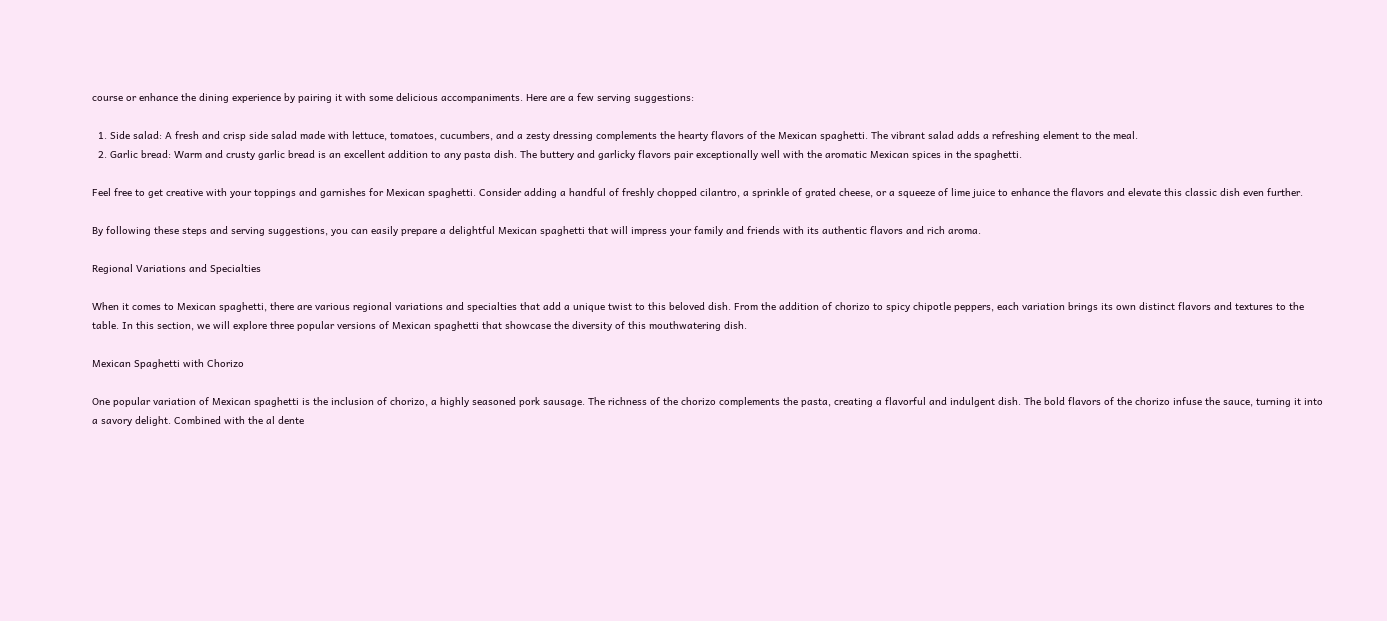course or enhance the dining experience by pairing it with some delicious accompaniments. Here are a few serving suggestions:

  1. Side salad: A fresh and crisp side salad made with lettuce, tomatoes, cucumbers, and a zesty dressing complements the hearty flavors of the Mexican spaghetti. The vibrant salad adds a refreshing element to the meal.
  2. Garlic bread: Warm and crusty garlic bread is an excellent addition to any pasta dish. The buttery and garlicky flavors pair exceptionally well with the aromatic Mexican spices in the spaghetti.

Feel free to get creative with your toppings and garnishes for Mexican spaghetti. Consider adding a handful of freshly chopped cilantro, a sprinkle of grated cheese, or a squeeze of lime juice to enhance the flavors and elevate this classic dish even further.

By following these steps and serving suggestions, you can easily prepare a delightful Mexican spaghetti that will impress your family and friends with its authentic flavors and rich aroma.

Regional Variations and Specialties

When it comes to Mexican spaghetti, there are various regional variations and specialties that add a unique twist to this beloved dish. From the addition of chorizo to spicy chipotle peppers, each variation brings its own distinct flavors and textures to the table. In this section, we will explore three popular versions of Mexican spaghetti that showcase the diversity of this mouthwatering dish.

Mexican Spaghetti with Chorizo

One popular variation of Mexican spaghetti is the inclusion of chorizo, a highly seasoned pork sausage. The richness of the chorizo complements the pasta, creating a flavorful and indulgent dish. The bold flavors of the chorizo infuse the sauce, turning it into a savory delight. Combined with the al dente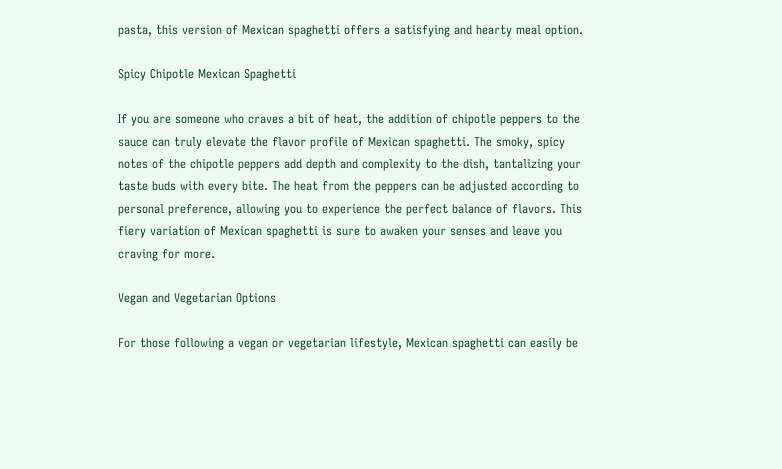pasta, this version of Mexican spaghetti offers a satisfying and hearty meal option.

Spicy Chipotle Mexican Spaghetti

If you are someone who craves a bit of heat, the addition of chipotle peppers to the sauce can truly elevate the flavor profile of Mexican spaghetti. The smoky, spicy notes of the chipotle peppers add depth and complexity to the dish, tantalizing your taste buds with every bite. The heat from the peppers can be adjusted according to personal preference, allowing you to experience the perfect balance of flavors. This fiery variation of Mexican spaghetti is sure to awaken your senses and leave you craving for more.

Vegan and Vegetarian Options

For those following a vegan or vegetarian lifestyle, Mexican spaghetti can easily be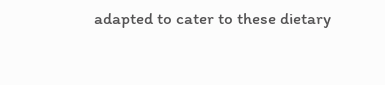adapted to cater to these dietary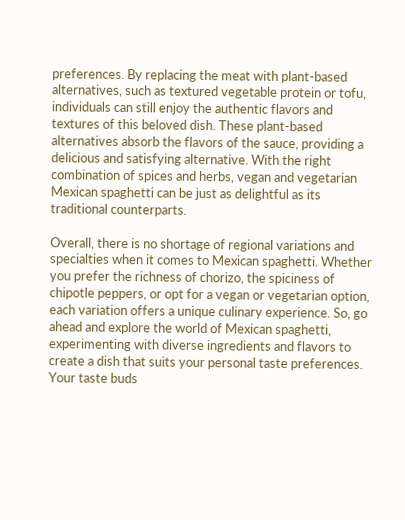preferences. By replacing the meat with plant-based alternatives, such as textured vegetable protein or tofu, individuals can still enjoy the authentic flavors and textures of this beloved dish. These plant-based alternatives absorb the flavors of the sauce, providing a delicious and satisfying alternative. With the right combination of spices and herbs, vegan and vegetarian Mexican spaghetti can be just as delightful as its traditional counterparts.

Overall, there is no shortage of regional variations and specialties when it comes to Mexican spaghetti. Whether you prefer the richness of chorizo, the spiciness of chipotle peppers, or opt for a vegan or vegetarian option, each variation offers a unique culinary experience. So, go ahead and explore the world of Mexican spaghetti, experimenting with diverse ingredients and flavors to create a dish that suits your personal taste preferences. Your taste buds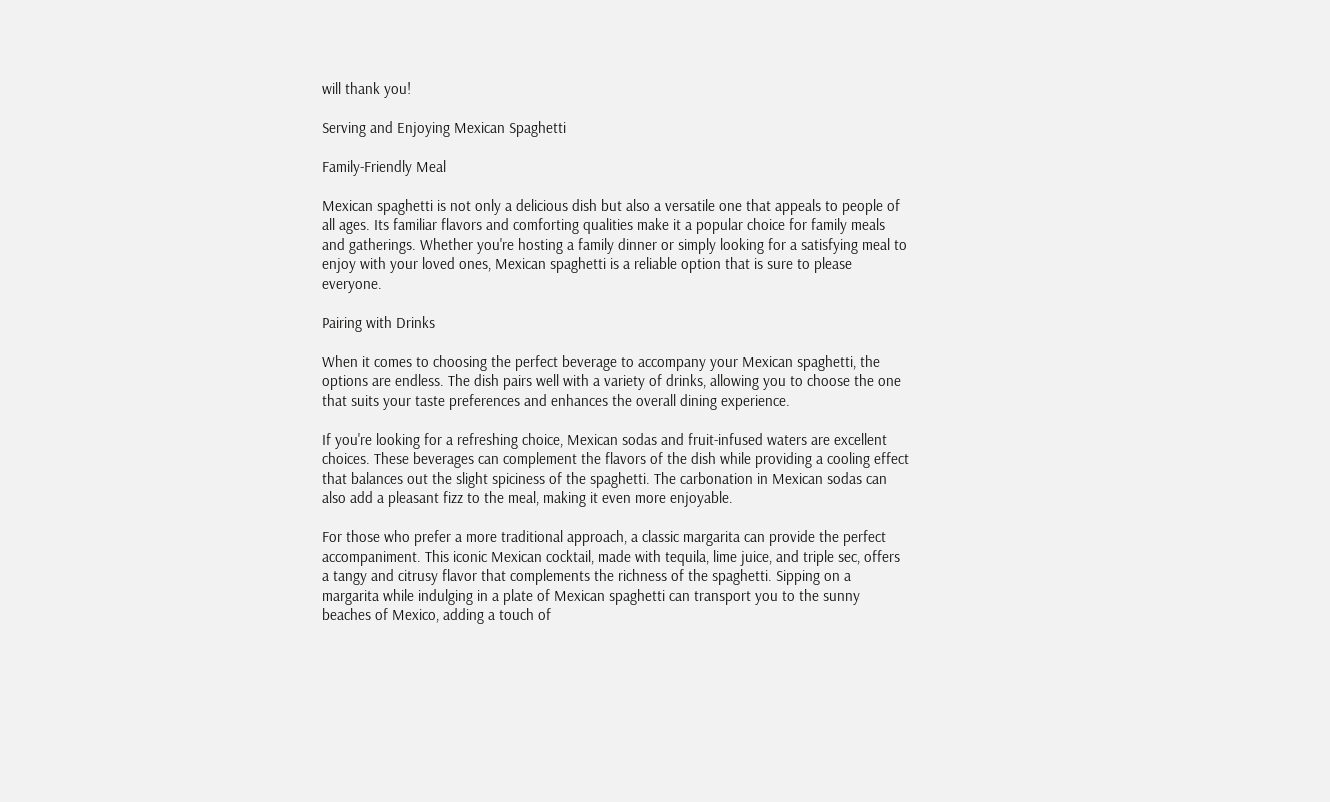will thank you!

Serving and Enjoying Mexican Spaghetti

Family-Friendly Meal

Mexican spaghetti is not only a delicious dish but also a versatile one that appeals to people of all ages. Its familiar flavors and comforting qualities make it a popular choice for family meals and gatherings. Whether you're hosting a family dinner or simply looking for a satisfying meal to enjoy with your loved ones, Mexican spaghetti is a reliable option that is sure to please everyone.

Pairing with Drinks

When it comes to choosing the perfect beverage to accompany your Mexican spaghetti, the options are endless. The dish pairs well with a variety of drinks, allowing you to choose the one that suits your taste preferences and enhances the overall dining experience.

If you're looking for a refreshing choice, Mexican sodas and fruit-infused waters are excellent choices. These beverages can complement the flavors of the dish while providing a cooling effect that balances out the slight spiciness of the spaghetti. The carbonation in Mexican sodas can also add a pleasant fizz to the meal, making it even more enjoyable.

For those who prefer a more traditional approach, a classic margarita can provide the perfect accompaniment. This iconic Mexican cocktail, made with tequila, lime juice, and triple sec, offers a tangy and citrusy flavor that complements the richness of the spaghetti. Sipping on a margarita while indulging in a plate of Mexican spaghetti can transport you to the sunny beaches of Mexico, adding a touch of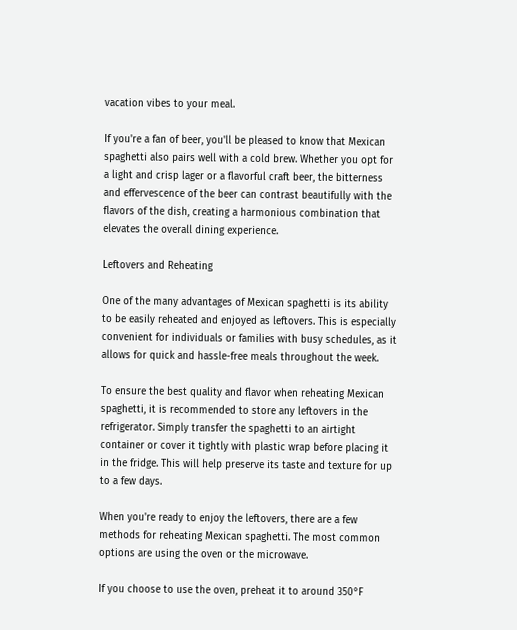vacation vibes to your meal.

If you're a fan of beer, you'll be pleased to know that Mexican spaghetti also pairs well with a cold brew. Whether you opt for a light and crisp lager or a flavorful craft beer, the bitterness and effervescence of the beer can contrast beautifully with the flavors of the dish, creating a harmonious combination that elevates the overall dining experience.

Leftovers and Reheating

One of the many advantages of Mexican spaghetti is its ability to be easily reheated and enjoyed as leftovers. This is especially convenient for individuals or families with busy schedules, as it allows for quick and hassle-free meals throughout the week.

To ensure the best quality and flavor when reheating Mexican spaghetti, it is recommended to store any leftovers in the refrigerator. Simply transfer the spaghetti to an airtight container or cover it tightly with plastic wrap before placing it in the fridge. This will help preserve its taste and texture for up to a few days.

When you're ready to enjoy the leftovers, there are a few methods for reheating Mexican spaghetti. The most common options are using the oven or the microwave.

If you choose to use the oven, preheat it to around 350°F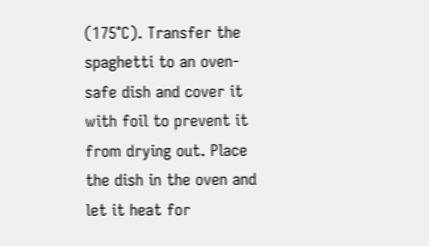(175°C). Transfer the spaghetti to an oven-safe dish and cover it with foil to prevent it from drying out. Place the dish in the oven and let it heat for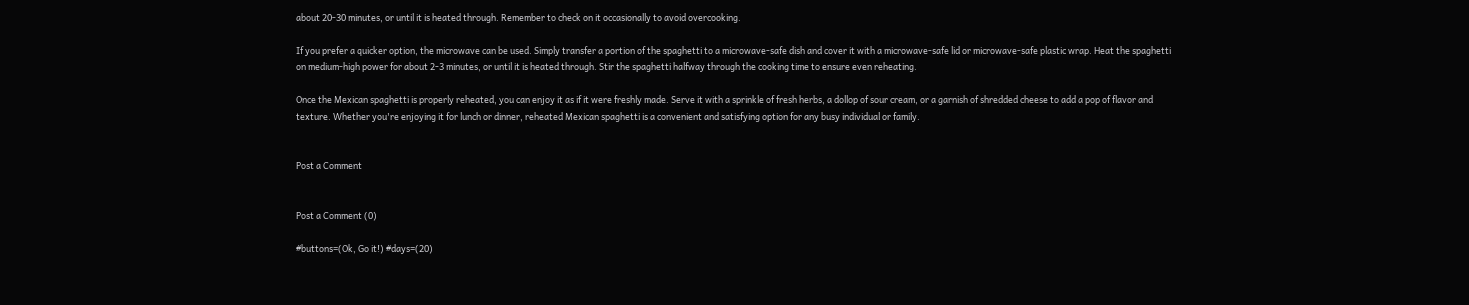about 20-30 minutes, or until it is heated through. Remember to check on it occasionally to avoid overcooking.

If you prefer a quicker option, the microwave can be used. Simply transfer a portion of the spaghetti to a microwave-safe dish and cover it with a microwave-safe lid or microwave-safe plastic wrap. Heat the spaghetti on medium-high power for about 2-3 minutes, or until it is heated through. Stir the spaghetti halfway through the cooking time to ensure even reheating.

Once the Mexican spaghetti is properly reheated, you can enjoy it as if it were freshly made. Serve it with a sprinkle of fresh herbs, a dollop of sour cream, or a garnish of shredded cheese to add a pop of flavor and texture. Whether you're enjoying it for lunch or dinner, reheated Mexican spaghetti is a convenient and satisfying option for any busy individual or family.


Post a Comment


Post a Comment (0)

#buttons=(Ok, Go it!) #days=(20)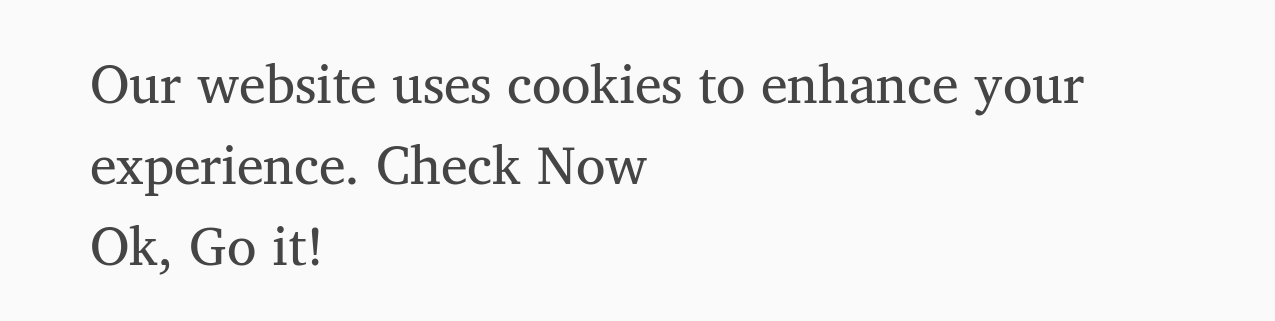Our website uses cookies to enhance your experience. Check Now
Ok, Go it!